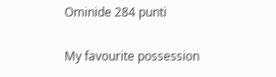Ominide 284 punti

My favourite possession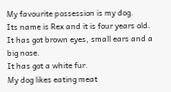My favourite possession is my dog.
Its name is Rex and it is four years old.
It has got brown eyes, small ears and a big nose.
It has got a white fur.
My dog likes eating meat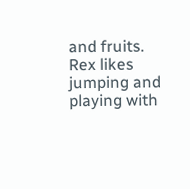and fruits.
Rex likes jumping and playing with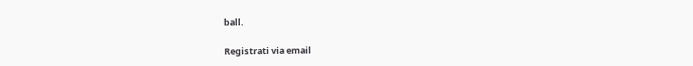ball.

Registrati via email